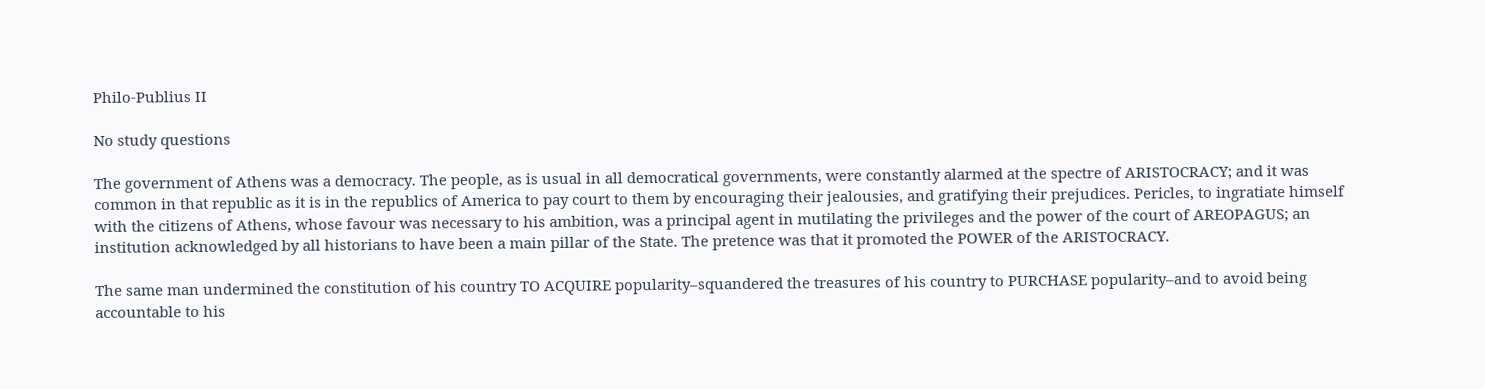Philo-Publius II

No study questions

The government of Athens was a democracy. The people, as is usual in all democratical governments, were constantly alarmed at the spectre of ARISTOCRACY; and it was common in that republic as it is in the republics of America to pay court to them by encouraging their jealousies, and gratifying their prejudices. Pericles, to ingratiate himself with the citizens of Athens, whose favour was necessary to his ambition, was a principal agent in mutilating the privileges and the power of the court of AREOPAGUS; an institution acknowledged by all historians to have been a main pillar of the State. The pretence was that it promoted the POWER of the ARISTOCRACY.

The same man undermined the constitution of his country TO ACQUIRE popularity–squandered the treasures of his country to PURCHASE popularity–and to avoid being accountable to his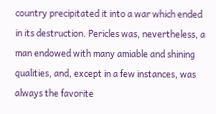country precipitated it into a war which ended in its destruction. Pericles was, nevertheless, a man endowed with many amiable and shining qualities, and, except in a few instances, was always the favorite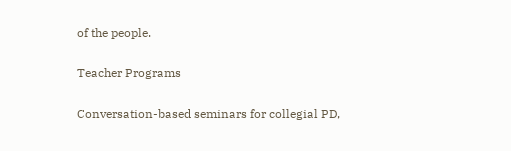of the people.

Teacher Programs

Conversation-based seminars for collegial PD,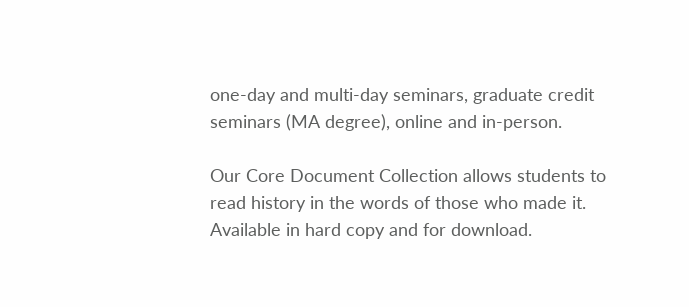one-day and multi-day seminars, graduate credit seminars (MA degree), online and in-person.

Our Core Document Collection allows students to read history in the words of those who made it. Available in hard copy and for download.